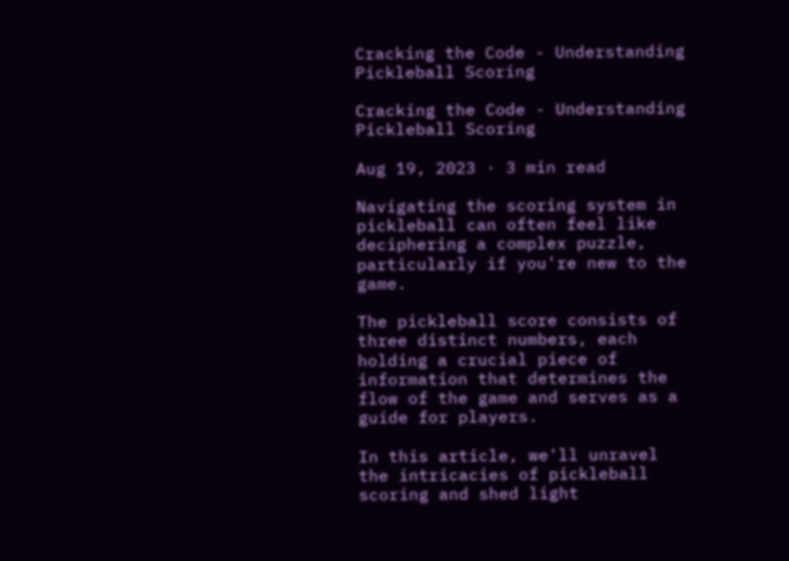Cracking the Code - Understanding Pickleball Scoring

Cracking the Code - Understanding Pickleball Scoring

Aug 19, 2023 · 3 min read

Navigating the scoring system in pickleball can often feel like deciphering a complex puzzle, particularly if you're new to the game.

The pickleball score consists of three distinct numbers, each holding a crucial piece of information that determines the flow of the game and serves as a guide for players.

In this article, we'll unravel the intricacies of pickleball scoring and shed light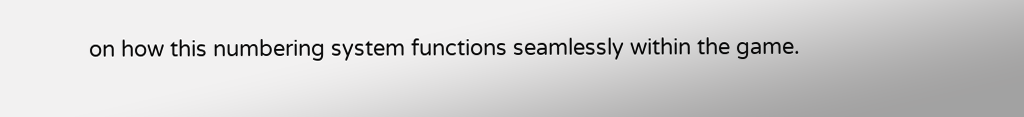on how this numbering system functions seamlessly within the game.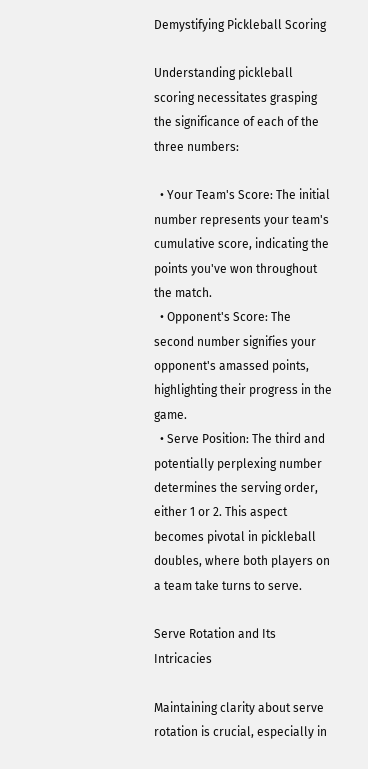Demystifying Pickleball Scoring

Understanding pickleball scoring necessitates grasping the significance of each of the three numbers:

  • Your Team's Score: The initial number represents your team's cumulative score, indicating the points you've won throughout the match.
  • Opponent's Score: The second number signifies your opponent's amassed points, highlighting their progress in the game.
  • Serve Position: The third and potentially perplexing number determines the serving order, either 1 or 2. This aspect becomes pivotal in pickleball doubles, where both players on a team take turns to serve.

Serve Rotation and Its Intricacies

Maintaining clarity about serve rotation is crucial, especially in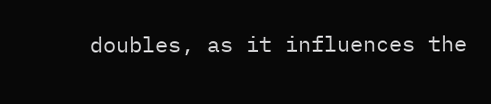doubles, as it influences the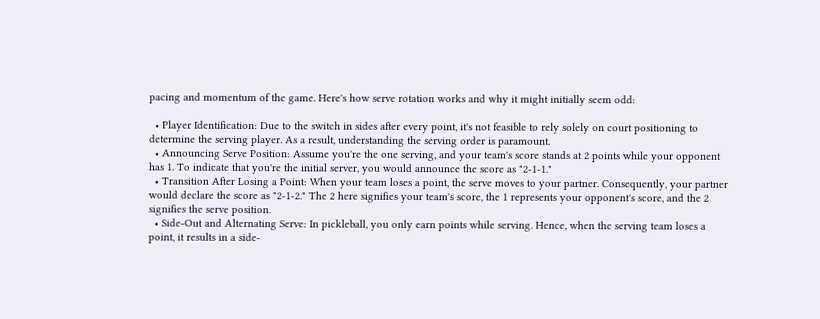pacing and momentum of the game. Here's how serve rotation works and why it might initially seem odd:

  • Player Identification: Due to the switch in sides after every point, it's not feasible to rely solely on court positioning to determine the serving player. As a result, understanding the serving order is paramount.
  • Announcing Serve Position: Assume you're the one serving, and your team's score stands at 2 points while your opponent has 1. To indicate that you're the initial server, you would announce the score as "2-1-1."
  • Transition After Losing a Point: When your team loses a point, the serve moves to your partner. Consequently, your partner would declare the score as "2-1-2." The 2 here signifies your team's score, the 1 represents your opponent's score, and the 2 signifies the serve position.
  • Side-Out and Alternating Serve: In pickleball, you only earn points while serving. Hence, when the serving team loses a point, it results in a side-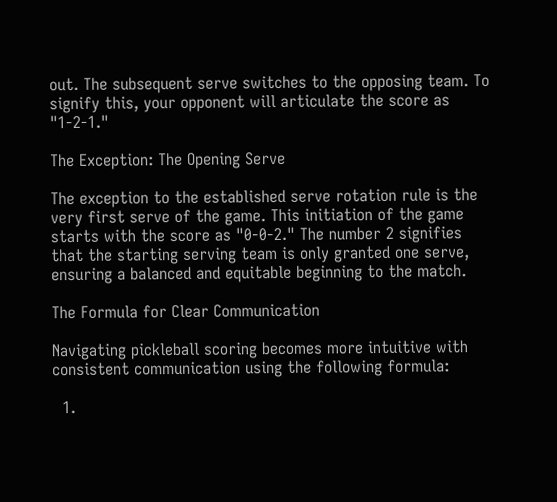out. The subsequent serve switches to the opposing team. To signify this, your opponent will articulate the score as "1-2-1."

The Exception: The Opening Serve

The exception to the established serve rotation rule is the very first serve of the game. This initiation of the game starts with the score as "0-0-2." The number 2 signifies that the starting serving team is only granted one serve, ensuring a balanced and equitable beginning to the match.

The Formula for Clear Communication

Navigating pickleball scoring becomes more intuitive with consistent communication using the following formula:

  1.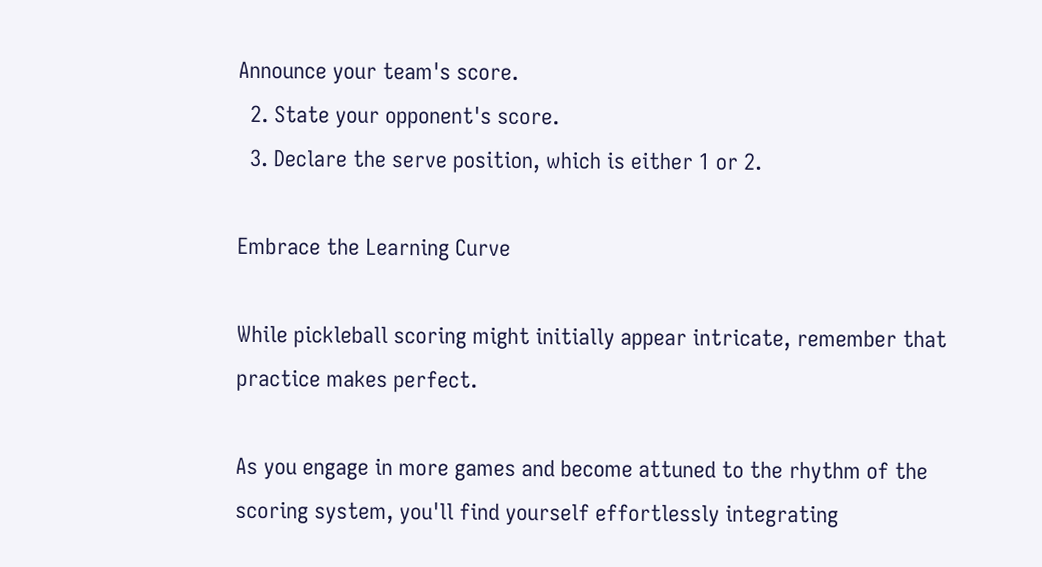Announce your team's score.
  2. State your opponent's score.
  3. Declare the serve position, which is either 1 or 2.

Embrace the Learning Curve

While pickleball scoring might initially appear intricate, remember that practice makes perfect.

As you engage in more games and become attuned to the rhythm of the scoring system, you'll find yourself effortlessly integrating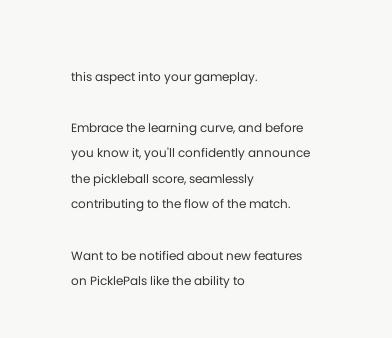this aspect into your gameplay.

Embrace the learning curve, and before you know it, you'll confidently announce the pickleball score, seamlessly contributing to the flow of the match.

Want to be notified about new features on PicklePals like the ability to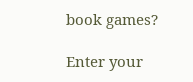book games?

Enter your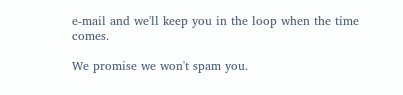e-mail and we'll keep you in the loop when the time comes.

We promise we won't spam you.